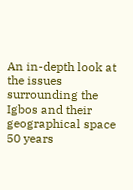An in-depth look at the issues surrounding the Igbos and their geographical space 50 years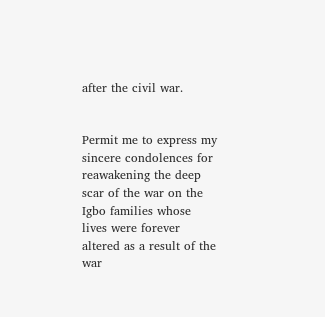after the civil war.


Permit me to express my sincere condolences for reawakening the deep scar of the war on the
Igbo families whose lives were forever altered as a result of the war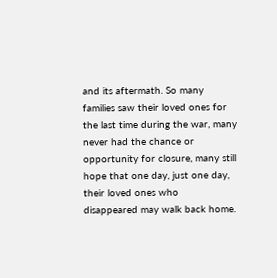and its aftermath. So many
families saw their loved ones for the last time during the war, many never had the chance or
opportunity for closure, many still hope that one day, just one day, their loved ones who
disappeared may walk back home.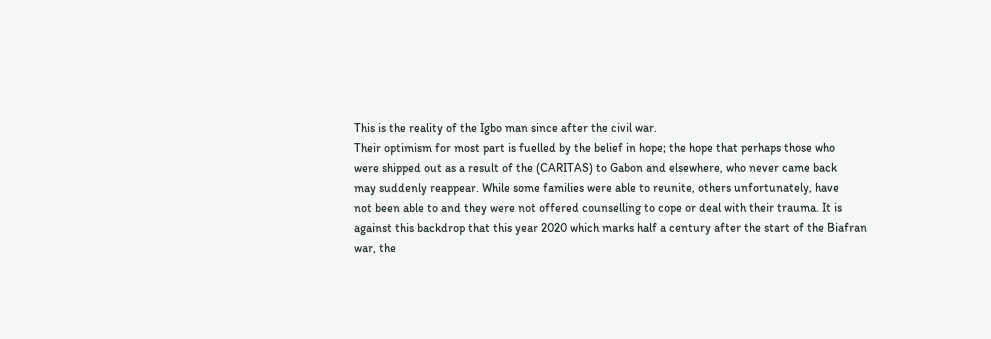This is the reality of the Igbo man since after the civil war.
Their optimism for most part is fuelled by the belief in hope; the hope that perhaps those who
were shipped out as a result of the (CARITAS) to Gabon and elsewhere, who never came back
may suddenly reappear. While some families were able to reunite, others unfortunately, have
not been able to and they were not offered counselling to cope or deal with their trauma. It is
against this backdrop that this year 2020 which marks half a century after the start of the Biafran
war, the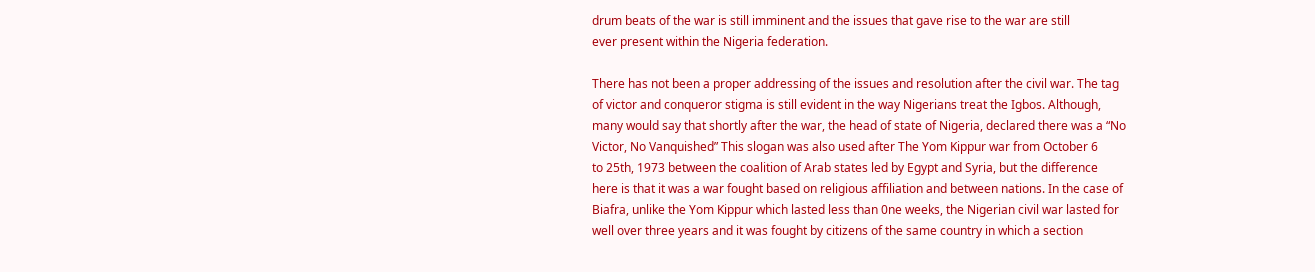drum beats of the war is still imminent and the issues that gave rise to the war are still
ever present within the Nigeria federation.

There has not been a proper addressing of the issues and resolution after the civil war. The tag
of victor and conqueror stigma is still evident in the way Nigerians treat the Igbos. Although,
many would say that shortly after the war, the head of state of Nigeria, declared there was a “No
Victor, No Vanquished” This slogan was also used after The Yom Kippur war from October 6
to 25th, 1973 between the coalition of Arab states led by Egypt and Syria, but the difference
here is that it was a war fought based on religious affiliation and between nations. In the case of
Biafra, unlike the Yom Kippur which lasted less than 0ne weeks, the Nigerian civil war lasted for
well over three years and it was fought by citizens of the same country in which a section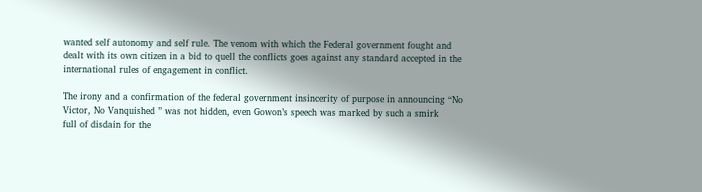wanted self autonomy and self rule. The venom with which the Federal government fought and
dealt with its own citizen in a bid to quell the conflicts goes against any standard accepted in the
international rules of engagement in conflict.

The irony and a confirmation of the federal government insincerity of purpose in announcing “No
Victor, No Vanquished ” was not hidden, even Gowon’s speech was marked by such a smirk
full of disdain for the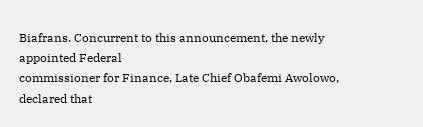Biafrans. Concurrent to this announcement, the newly appointed Federal
commissioner for Finance, Late Chief Obafemi Awolowo, declared that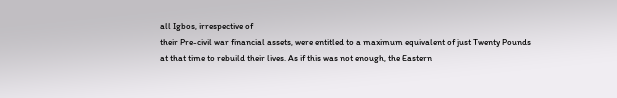all Igbos, irrespective of
their Pre-civil war financial assets, were entitled to a maximum equivalent of just Twenty Pounds
at that time to rebuild their lives. As if this was not enough, the Eastern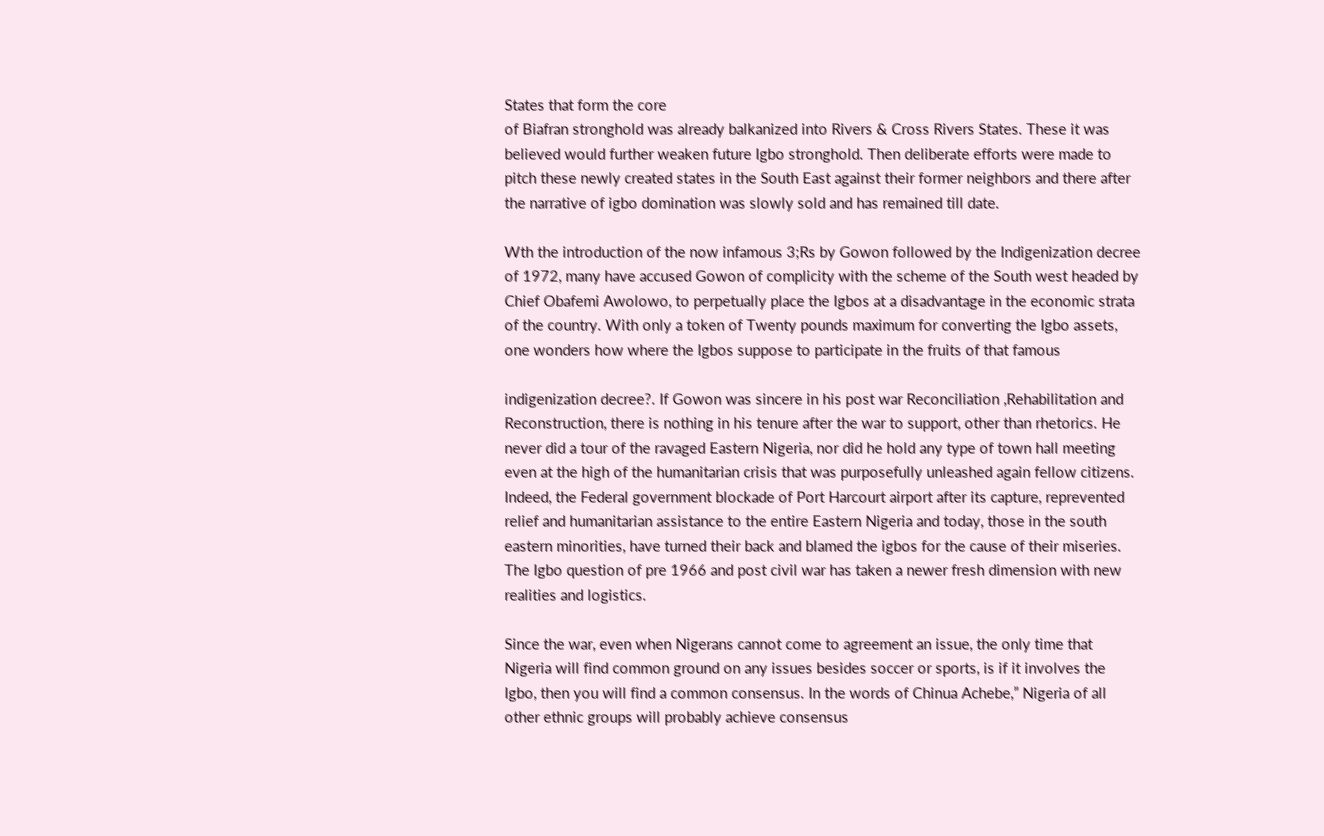States that form the core
of Biafran stronghold was already balkanized into Rivers & Cross Rivers States. These it was
believed would further weaken future Igbo stronghold. Then deliberate efforts were made to
pitch these newly created states in the South East against their former neighbors and there after
the narrative of igbo domination was slowly sold and has remained till date.

Wth the introduction of the now infamous 3;Rs by Gowon followed by the Indigenization decree
of 1972, many have accused Gowon of complicity with the scheme of the South west headed by
Chief Obafemi Awolowo, to perpetually place the Igbos at a disadvantage in the economic strata
of the country. With only a token of Twenty pounds maximum for converting the Igbo assets,
one wonders how where the Igbos suppose to participate in the fruits of that famous

indigenization decree?. If Gowon was sincere in his post war Reconciliation ,Rehabilitation and
Reconstruction, there is nothing in his tenure after the war to support, other than rhetorics. He
never did a tour of the ravaged Eastern Nigeria, nor did he hold any type of town hall meeting
even at the high of the humanitarian crisis that was purposefully unleashed again fellow citizens.
Indeed, the Federal government blockade of Port Harcourt airport after its capture, reprevented
relief and humanitarian assistance to the entire Eastern Nigeria and today, those in the south
eastern minorities, have turned their back and blamed the igbos for the cause of their miseries.
The Igbo question of pre 1966 and post civil war has taken a newer fresh dimension with new
realities and logistics.

Since the war, even when Nigerans cannot come to agreement an issue, the only time that
Nigeria will find common ground on any issues besides soccer or sports, is if it involves the
Igbo, then you will find a common consensus. In the words of Chinua Achebe,” Nigeria of all
other ethnic groups will probably achieve consensus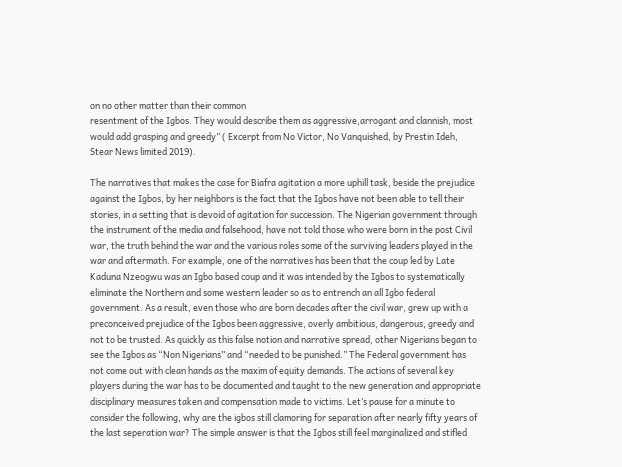on no other matter than their common
resentment of the Igbos. They would describe them as aggressive,arrogant and clannish, most
would add grasping and greedy” ( Excerpt from No Victor, No Vanquished, by Prestin Ideh,
Stear News limited 2019).

The narratives that makes the case for Biafra agitation a more uphill task, beside the prejudice
against the Igbos, by her neighbors is the fact that the Igbos have not been able to tell their
stories, in a setting that is devoid of agitation for succession. The Nigerian government through
the instrument of the media and falsehood, have not told those who were born in the post Civil
war, the truth behind the war and the various roles some of the surviving leaders played in the
war and aftermath. For example, one of the narratives has been that the coup led by Late
Kaduna Nzeogwu was an Igbo based coup and it was intended by the Igbos to systematically
eliminate the Northern and some western leader so as to entrench an all Igbo federal
government. As a result, even those who are born decades after the civil war, grew up with a
preconceived prejudice of the Igbos been aggressive, overly ambitious, dangerous, greedy and
not to be trusted. As quickly as this false notion and narrative spread, other Nigerians began to
see the Igbos as “Non Nigerians” and “needed to be punished.” The Federal government has
not come out with clean hands as the maxim of equity demands. The actions of several key
players during the war has to be documented and taught to the new generation and appropriate
disciplinary measures taken and compensation made to victims. Let’s pause for a minute to
consider the following, why are the igbos still clamoring for separation after nearly fifty years of
the last seperation war? The simple answer is that the Igbos still feel marginalized and stifled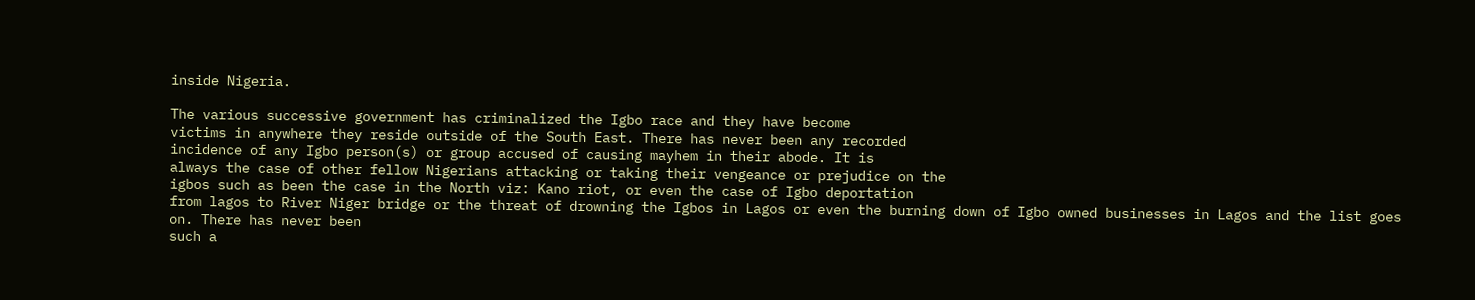inside Nigeria.

The various successive government has criminalized the Igbo race and they have become
victims in anywhere they reside outside of the South East. There has never been any recorded
incidence of any Igbo person(s) or group accused of causing mayhem in their abode. It is
always the case of other fellow Nigerians attacking or taking their vengeance or prejudice on the
igbos such as been the case in the North viz: Kano riot, or even the case of Igbo deportation
from lagos to River Niger bridge or the threat of drowning the Igbos in Lagos or even the burning down of Igbo owned businesses in Lagos and the list goes on. There has never been
such a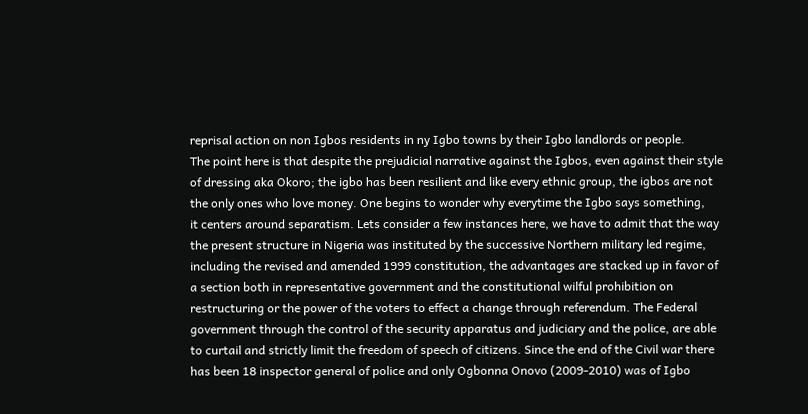reprisal action on non Igbos residents in ny Igbo towns by their Igbo landlords or people.
The point here is that despite the prejudicial narrative against the Igbos, even against their style
of dressing aka Okoro; the igbo has been resilient and like every ethnic group, the igbos are not
the only ones who love money. One begins to wonder why everytime the Igbo says something,
it centers around separatism. Lets consider a few instances here, we have to admit that the way
the present structure in Nigeria was instituted by the successive Northern military led regime,
including the revised and amended 1999 constitution, the advantages are stacked up in favor of
a section both in representative government and the constitutional wilful prohibition on
restructuring or the power of the voters to effect a change through referendum. The Federal
government through the control of the security apparatus and judiciary and the police, are able
to curtail and strictly limit the freedom of speech of citizens. Since the end of the Civil war there
has been 18 inspector general of police and only Ogbonna Onovo (2009-2010) was of Igbo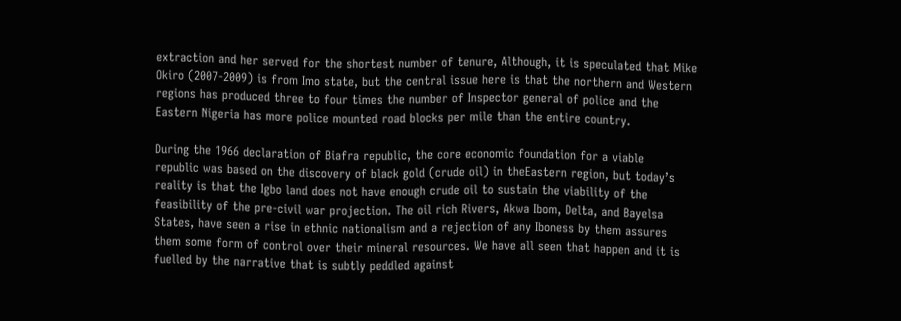extraction and her served for the shortest number of tenure, Although, it is speculated that Mike
Okiro (2007-2009) is from Imo state, but the central issue here is that the northern and Western
regions has produced three to four times the number of Inspector general of police and the
Eastern Nigeria has more police mounted road blocks per mile than the entire country.

During the 1966 declaration of Biafra republic, the core economic foundation for a viable
republic was based on the discovery of black gold (crude oil) in theEastern region, but today’s
reality is that the Igbo land does not have enough crude oil to sustain the viability of the
feasibility of the pre-civil war projection. The oil rich Rivers, Akwa Ibom, Delta, and Bayelsa
States, have seen a rise in ethnic nationalism and a rejection of any Iboness by them assures
them some form of control over their mineral resources. We have all seen that happen and it is
fuelled by the narrative that is subtly peddled against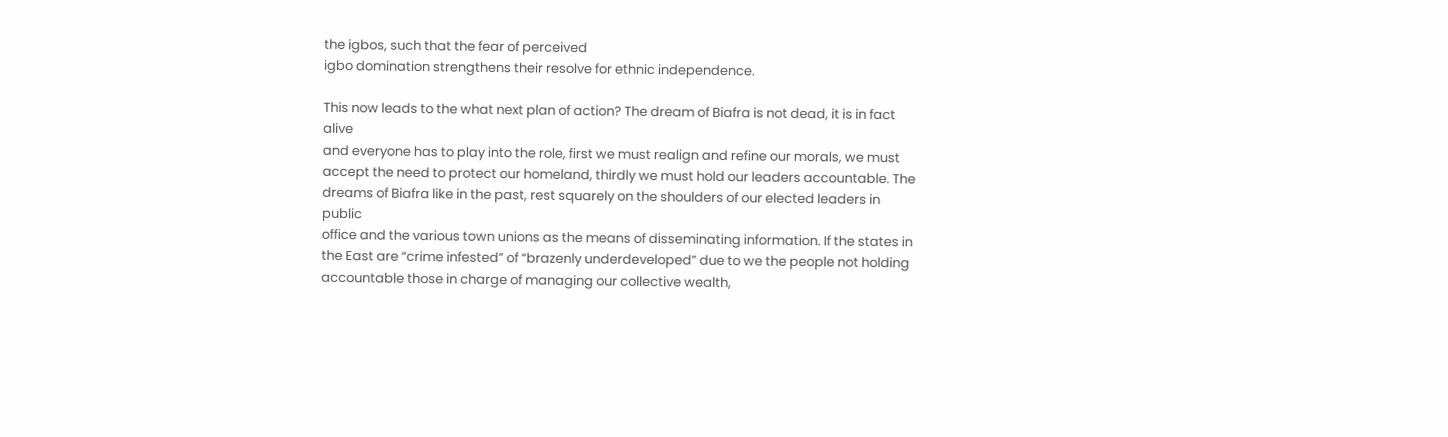the igbos, such that the fear of perceived
igbo domination strengthens their resolve for ethnic independence.

This now leads to the what next plan of action? The dream of Biafra is not dead, it is in fact alive
and everyone has to play into the role, first we must realign and refine our morals, we must
accept the need to protect our homeland, thirdly we must hold our leaders accountable. The
dreams of Biafra like in the past, rest squarely on the shoulders of our elected leaders in public
office and the various town unions as the means of disseminating information. If the states in
the East are “crime infested” of “brazenly underdeveloped” due to we the people not holding
accountable those in charge of managing our collective wealth,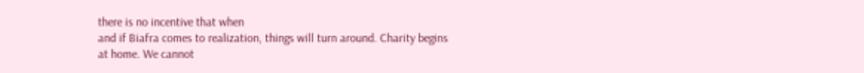there is no incentive that when
and if Biafra comes to realization, things will turn around. Charity begins at home. We cannot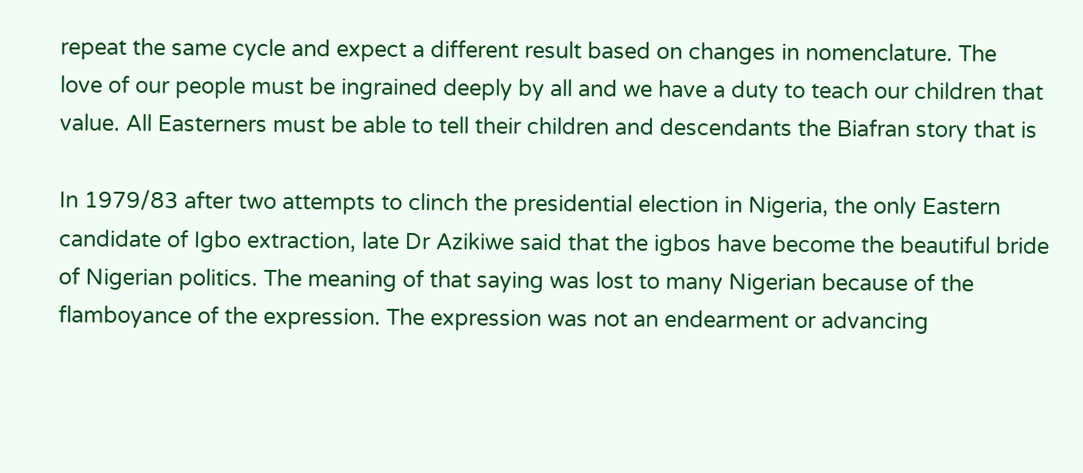repeat the same cycle and expect a different result based on changes in nomenclature. The
love of our people must be ingrained deeply by all and we have a duty to teach our children that
value. All Easterners must be able to tell their children and descendants the Biafran story that is

In 1979/83 after two attempts to clinch the presidential election in Nigeria, the only Eastern
candidate of Igbo extraction, late Dr Azikiwe said that the igbos have become the beautiful bride
of Nigerian politics. The meaning of that saying was lost to many Nigerian because of the
flamboyance of the expression. The expression was not an endearment or advancing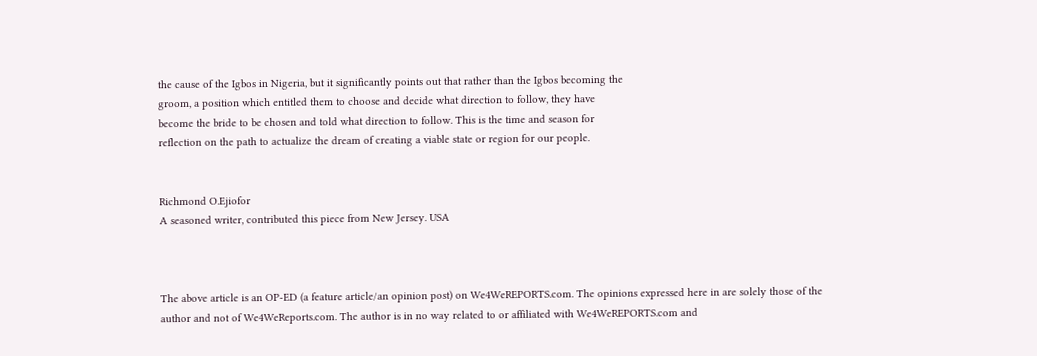the cause of the Igbos in Nigeria, but it significantly points out that rather than the Igbos becoming the
groom, a position which entitled them to choose and decide what direction to follow, they have
become the bride to be chosen and told what direction to follow. This is the time and season for
reflection on the path to actualize the dream of creating a viable state or region for our people.


Richmond O.Ejiofor
A seasoned writer, contributed this piece from New Jersey. USA



The above article is an OP-ED (a feature article/an opinion post) on We4WeREPORTS.com. The opinions expressed here in are solely those of the author and not of We4WeReports.com. The author is in no way related to or affiliated with We4WeREPORTS.com and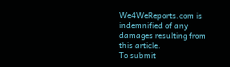We4WeReports.com is indemnified of any damages resulting from this article.
To submit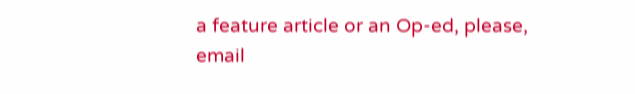a feature article or an Op-ed, please, email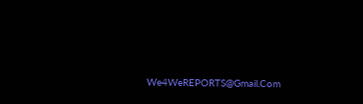We4WeREPORTS@Gmail.Com